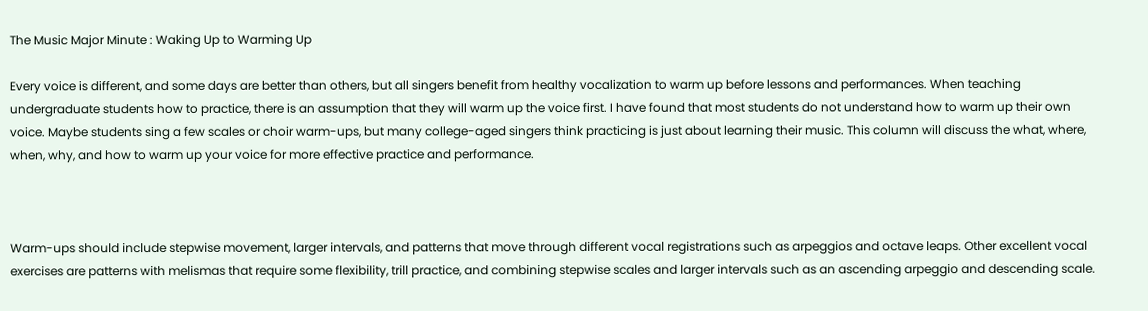The Music Major Minute : Waking Up to Warming Up

Every voice is different, and some days are better than others, but all singers benefit from healthy vocalization to warm up before lessons and performances. When teaching undergraduate students how to practice, there is an assumption that they will warm up the voice first. I have found that most students do not understand how to warm up their own voice. Maybe students sing a few scales or choir warm-ups, but many college-aged singers think practicing is just about learning their music. This column will discuss the what, where, when, why, and how to warm up your voice for more effective practice and performance.



Warm-ups should include stepwise movement, larger intervals, and patterns that move through different vocal registrations such as arpeggios and octave leaps. Other excellent vocal exercises are patterns with melismas that require some flexibility, trill practice, and combining stepwise scales and larger intervals such as an ascending arpeggio and descending scale.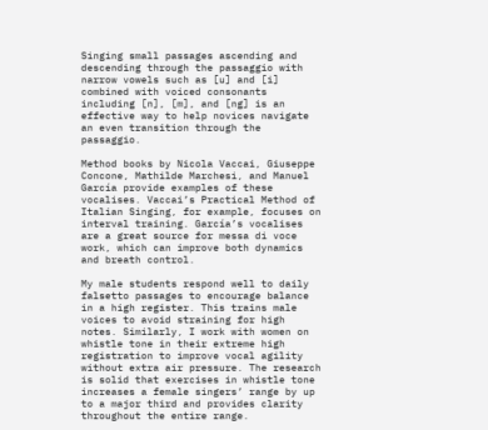Singing small passages ascending and descending through the passaggio with narrow vowels such as [u] and [i] combined with voiced consonants including [n], [m], and [ng] is an effective way to help novices navigate an even transition through the passaggio.

Method books by Nicola Vaccai, Giuseppe Concone, Mathilde Marchesi, and Manuel García provide examples of these vocalises. Vaccai’s Practical Method of Italian Singing, for example, focuses on interval training. García’s vocalises are a great source for messa di voce work, which can improve both dynamics and breath control.

My male students respond well to daily falsetto passages to encourage balance in a high register. This trains male voices to avoid straining for high notes. Similarly, I work with women on whistle tone in their extreme high registration to improve vocal agility without extra air pressure. The research is solid that exercises in whistle tone increases a female singers’ range by up to a major third and provides clarity throughout the entire range.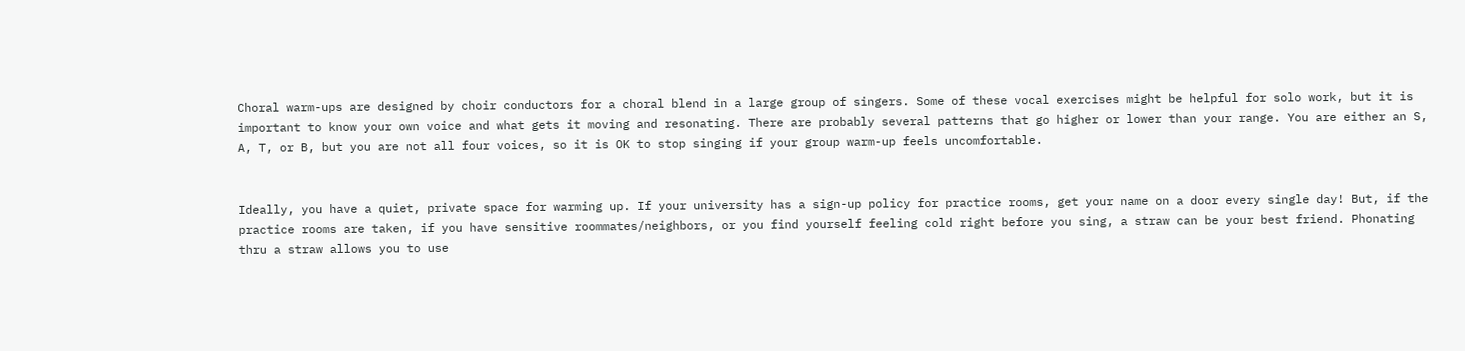Choral warm-ups are designed by choir conductors for a choral blend in a large group of singers. Some of these vocal exercises might be helpful for solo work, but it is important to know your own voice and what gets it moving and resonating. There are probably several patterns that go higher or lower than your range. You are either an S, A, T, or B, but you are not all four voices, so it is OK to stop singing if your group warm-up feels uncomfortable.


Ideally, you have a quiet, private space for warming up. If your university has a sign-up policy for practice rooms, get your name on a door every single day! But, if the practice rooms are taken, if you have sensitive roommates/neighbors, or you find yourself feeling cold right before you sing, a straw can be your best friend. Phonating thru a straw allows you to use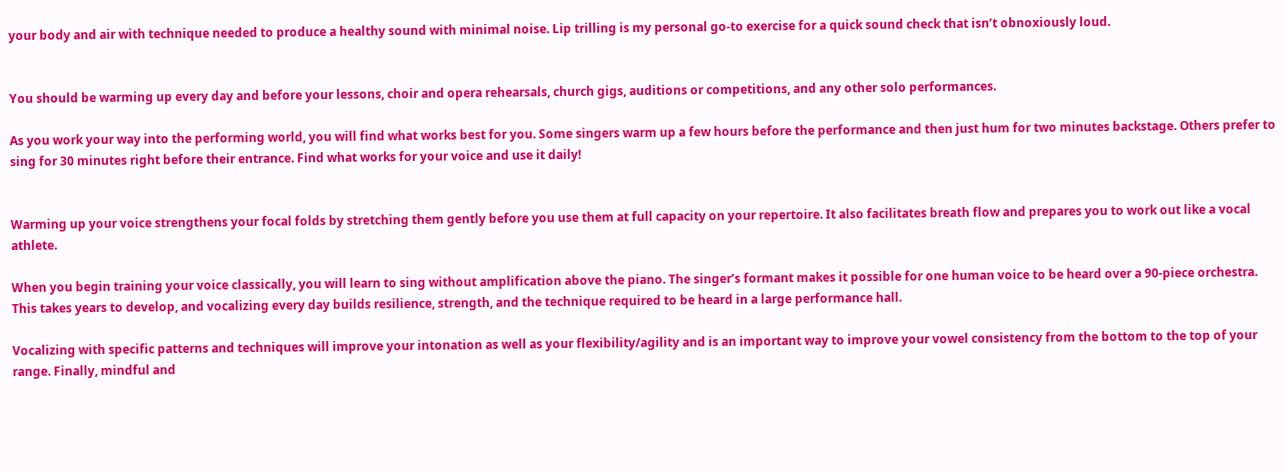your body and air with technique needed to produce a healthy sound with minimal noise. Lip trilling is my personal go-to exercise for a quick sound check that isn’t obnoxiously loud.


You should be warming up every day and before your lessons, choir and opera rehearsals, church gigs, auditions or competitions, and any other solo performances.

As you work your way into the performing world, you will find what works best for you. Some singers warm up a few hours before the performance and then just hum for two minutes backstage. Others prefer to sing for 30 minutes right before their entrance. Find what works for your voice and use it daily!


Warming up your voice strengthens your focal folds by stretching them gently before you use them at full capacity on your repertoire. It also facilitates breath flow and prepares you to work out like a vocal athlete.

When you begin training your voice classically, you will learn to sing without amplification above the piano. The singer’s formant makes it possible for one human voice to be heard over a 90-piece orchestra. This takes years to develop, and vocalizing every day builds resilience, strength, and the technique required to be heard in a large performance hall.

Vocalizing with specific patterns and techniques will improve your intonation as well as your flexibility/agility and is an important way to improve your vowel consistency from the bottom to the top of your range. Finally, mindful and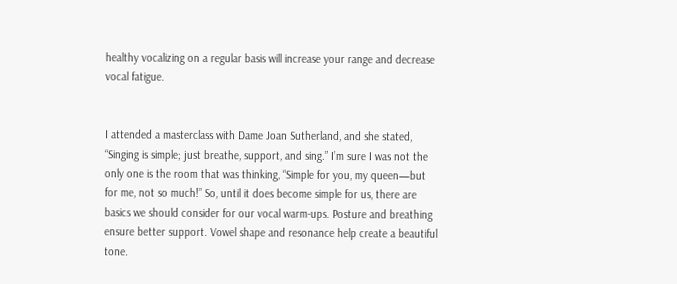healthy vocalizing on a regular basis will increase your range and decrease vocal fatigue.


I attended a masterclass with Dame Joan Sutherland, and she stated, “Singing is simple; just breathe, support, and sing.” I’m sure I was not the only one is the room that was thinking, “Simple for you, my queen—but for me, not so much!” So, until it does become simple for us, there are basics we should consider for our vocal warm-ups. Posture and breathing ensure better support. Vowel shape and resonance help create a beautiful tone.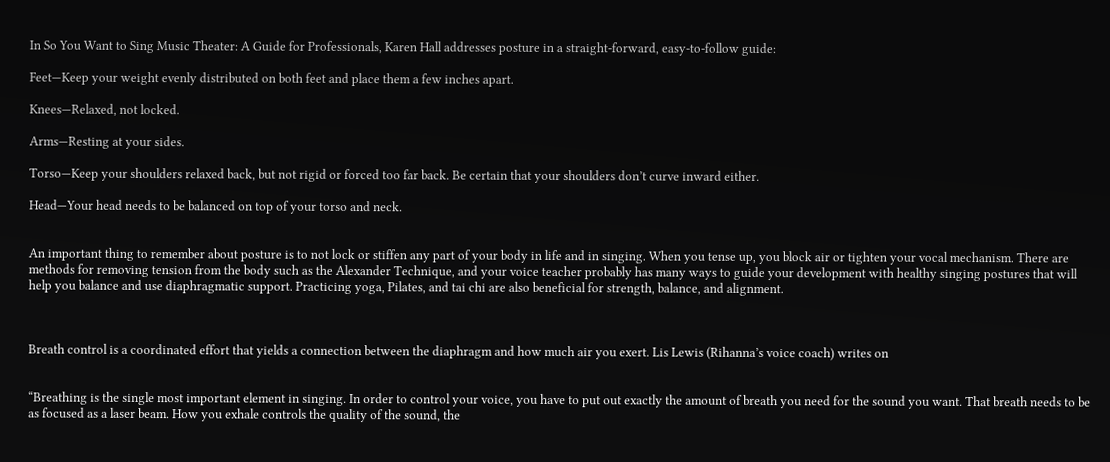In So You Want to Sing Music Theater: A Guide for Professionals, Karen Hall addresses posture in a straight-forward, easy-to-follow guide:

Feet—Keep your weight evenly distributed on both feet and place them a few inches apart.

Knees—Relaxed, not locked.

Arms—Resting at your sides.

Torso—Keep your shoulders relaxed back, but not rigid or forced too far back. Be certain that your shoulders don’t curve inward either.

Head—Your head needs to be balanced on top of your torso and neck.


An important thing to remember about posture is to not lock or stiffen any part of your body in life and in singing. When you tense up, you block air or tighten your vocal mechanism. There are methods for removing tension from the body such as the Alexander Technique, and your voice teacher probably has many ways to guide your development with healthy singing postures that will help you balance and use diaphragmatic support. Practicing yoga, Pilates, and tai chi are also beneficial for strength, balance, and alignment.



Breath control is a coordinated effort that yields a connection between the diaphragm and how much air you exert. Lis Lewis (Rihanna’s voice coach) writes on


“Breathing is the single most important element in singing. In order to control your voice, you have to put out exactly the amount of breath you need for the sound you want. That breath needs to be as focused as a laser beam. How you exhale controls the quality of the sound, the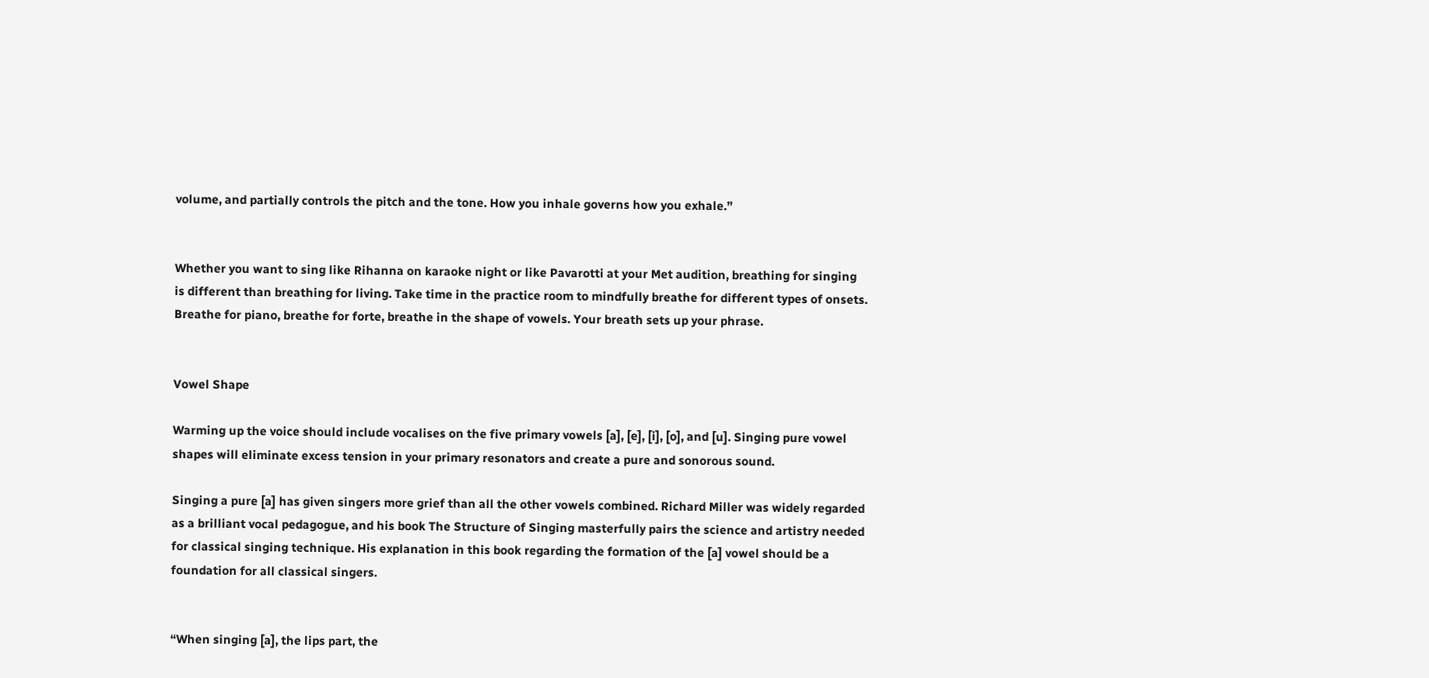volume, and partially controls the pitch and the tone. How you inhale governs how you exhale.”


Whether you want to sing like Rihanna on karaoke night or like Pavarotti at your Met audition, breathing for singing is different than breathing for living. Take time in the practice room to mindfully breathe for different types of onsets. Breathe for piano, breathe for forte, breathe in the shape of vowels. Your breath sets up your phrase.


Vowel Shape

Warming up the voice should include vocalises on the five primary vowels [a], [e], [i], [o], and [u]. Singing pure vowel shapes will eliminate excess tension in your primary resonators and create a pure and sonorous sound.

Singing a pure [a] has given singers more grief than all the other vowels combined. Richard Miller was widely regarded as a brilliant vocal pedagogue, and his book The Structure of Singing masterfully pairs the science and artistry needed for classical singing technique. His explanation in this book regarding the formation of the [a] vowel should be a foundation for all classical singers.


“When singing [a], the lips part, the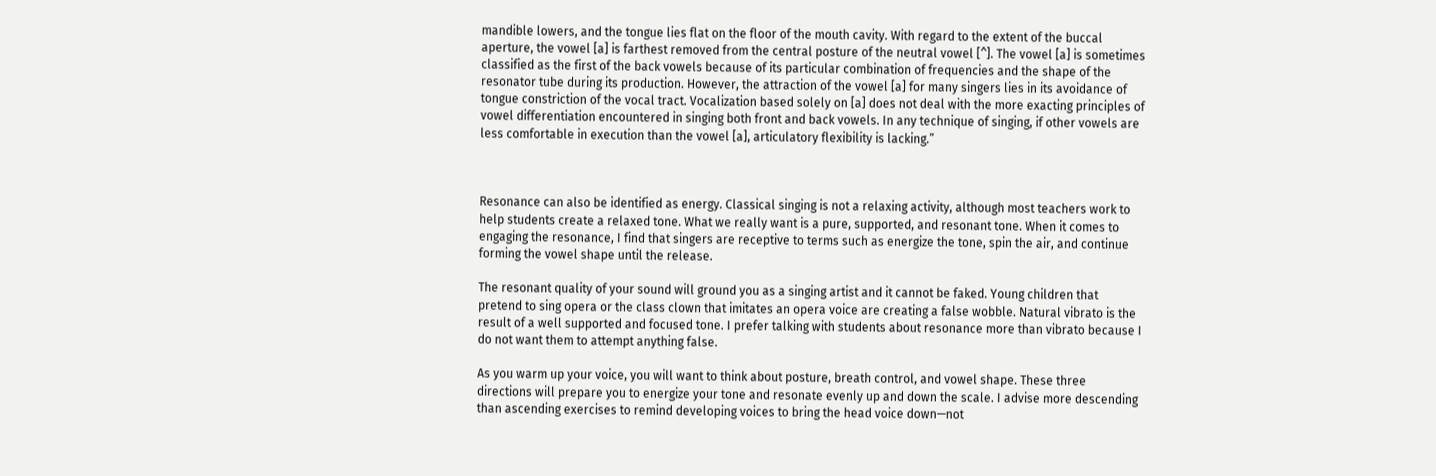mandible lowers, and the tongue lies flat on the floor of the mouth cavity. With regard to the extent of the buccal aperture, the vowel [a] is farthest removed from the central posture of the neutral vowel [^]. The vowel [a] is sometimes classified as the first of the back vowels because of its particular combination of frequencies and the shape of the resonator tube during its production. However, the attraction of the vowel [a] for many singers lies in its avoidance of tongue constriction of the vocal tract. Vocalization based solely on [a] does not deal with the more exacting principles of vowel differentiation encountered in singing both front and back vowels. In any technique of singing, if other vowels are less comfortable in execution than the vowel [a], articulatory flexibility is lacking.”



Resonance can also be identified as energy. Classical singing is not a relaxing activity, although most teachers work to help students create a relaxed tone. What we really want is a pure, supported, and resonant tone. When it comes to engaging the resonance, I find that singers are receptive to terms such as energize the tone, spin the air, and continue forming the vowel shape until the release.

The resonant quality of your sound will ground you as a singing artist and it cannot be faked. Young children that pretend to sing opera or the class clown that imitates an opera voice are creating a false wobble. Natural vibrato is the result of a well supported and focused tone. I prefer talking with students about resonance more than vibrato because I do not want them to attempt anything false.

As you warm up your voice, you will want to think about posture, breath control, and vowel shape. These three directions will prepare you to energize your tone and resonate evenly up and down the scale. I advise more descending than ascending exercises to remind developing voices to bring the head voice down—not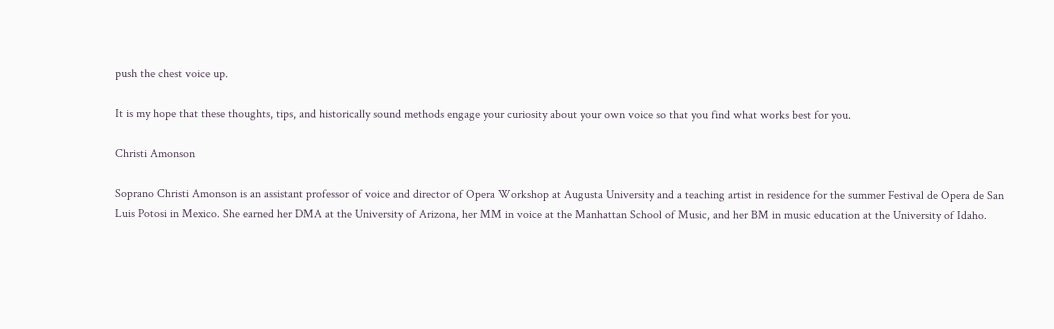push the chest voice up.

It is my hope that these thoughts, tips, and historically sound methods engage your curiosity about your own voice so that you find what works best for you.

Christi Amonson

Soprano Christi Amonson is an assistant professor of voice and director of Opera Workshop at Augusta University and a teaching artist in residence for the summer Festival de Opera de San Luis Potosi in Mexico. She earned her DMA at the University of Arizona, her MM in voice at the Manhattan School of Music, and her BM in music education at the University of Idaho.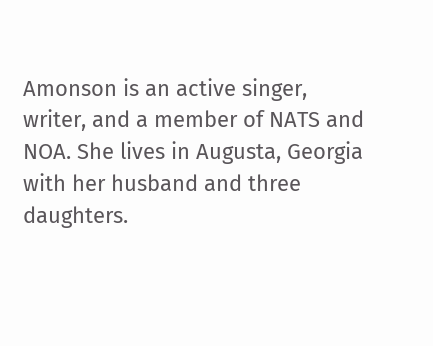Amonson is an active singer, writer, and a member of NATS and NOA. She lives in Augusta, Georgia with her husband and three daughters.